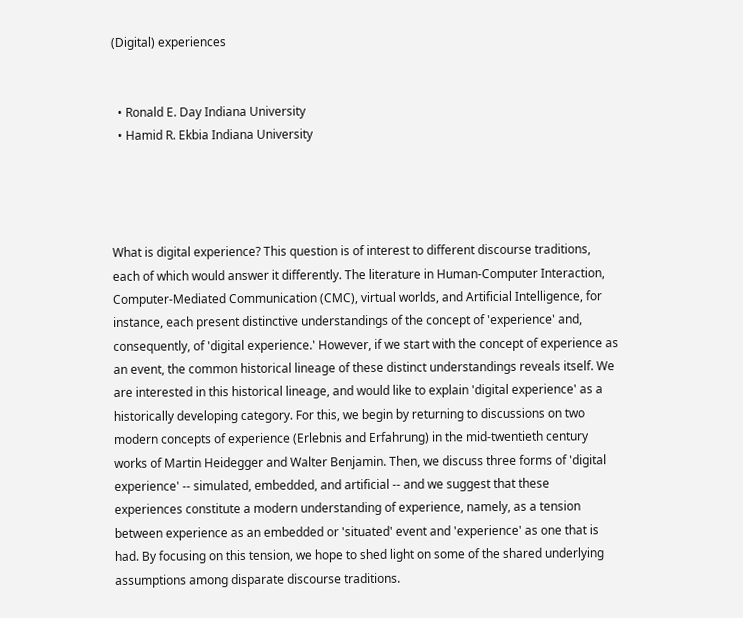(Digital) experiences


  • Ronald E. Day Indiana University
  • Hamid R. Ekbia Indiana University




What is digital experience? This question is of interest to different discourse traditions, each of which would answer it differently. The literature in Human-Computer Interaction, Computer-Mediated Communication (CMC), virtual worlds, and Artificial Intelligence, for instance, each present distinctive understandings of the concept of 'experience' and, consequently, of 'digital experience.' However, if we start with the concept of experience as an event, the common historical lineage of these distinct understandings reveals itself. We are interested in this historical lineage, and would like to explain 'digital experience' as a historically developing category. For this, we begin by returning to discussions on two modern concepts of experience (Erlebnis and Erfahrung) in the mid-twentieth century works of Martin Heidegger and Walter Benjamin. Then, we discuss three forms of 'digital experience' -- simulated, embedded, and artificial -- and we suggest that these experiences constitute a modern understanding of experience, namely, as a tension between experience as an embedded or 'situated' event and 'experience' as one that is had. By focusing on this tension, we hope to shed light on some of the shared underlying assumptions among disparate discourse traditions.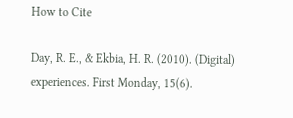How to Cite

Day, R. E., & Ekbia, H. R. (2010). (Digital) experiences. First Monday, 15(6).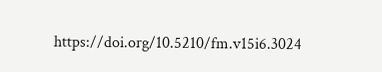https://doi.org/10.5210/fm.v15i6.3024